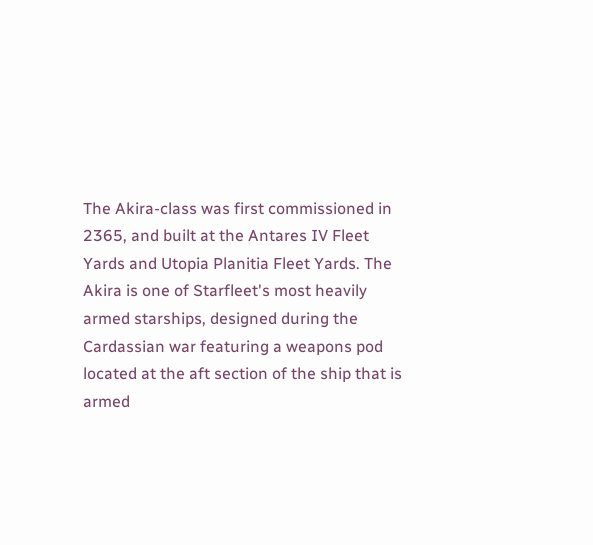The Akira-class was first commissioned in 2365, and built at the Antares IV Fleet Yards and Utopia Planitia Fleet Yards. The Akira is one of Starfleet's most heavily armed starships, designed during the Cardassian war featuring a weapons pod located at the aft section of the ship that is armed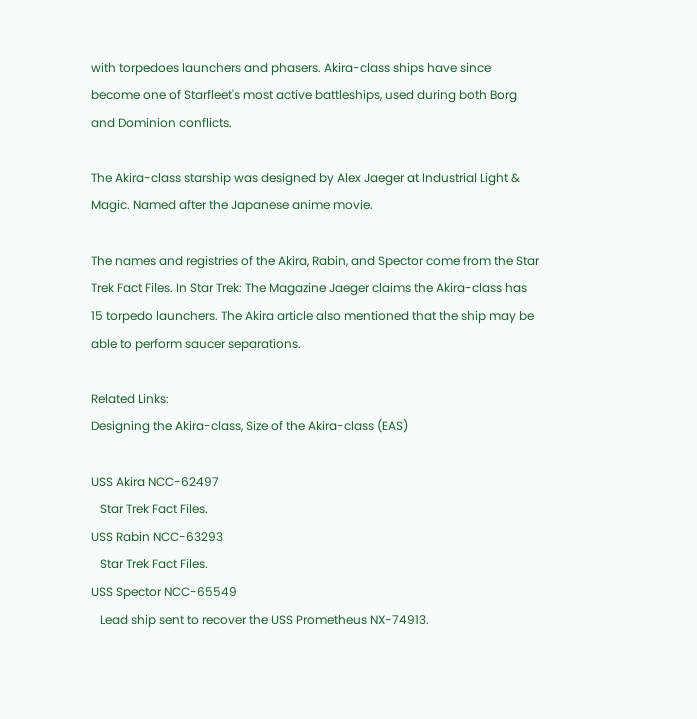with torpedoes launchers and phasers. Akira-class ships have since become one of Starfleet's most active battleships, used during both Borg and Dominion conflicts.

The Akira-class starship was designed by Alex Jaeger at Industrial Light & Magic. Named after the Japanese anime movie.

The names and registries of the Akira, Rabin, and Spector come from the Star Trek Fact Files. In Star Trek: The Magazine Jaeger claims the Akira-class has 15 torpedo launchers. The Akira article also mentioned that the ship may be able to perform saucer separations.

Related Links:
Designing the Akira-class, Size of the Akira-class (EAS)

USS Akira NCC-62497
   Star Trek Fact Files.
USS Rabin NCC-63293
   Star Trek Fact Files.
USS Spector NCC-65549
   Lead ship sent to recover the USS Prometheus NX-74913.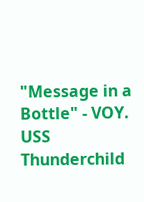"Message in a Bottle" - VOY.
USS Thunderchild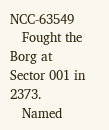NCC-63549
   Fought the Borg at Sector 001 in 2373.
   Named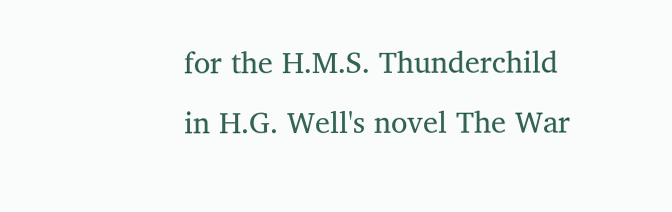for the H.M.S. Thunderchild in H.G. Well's novel The War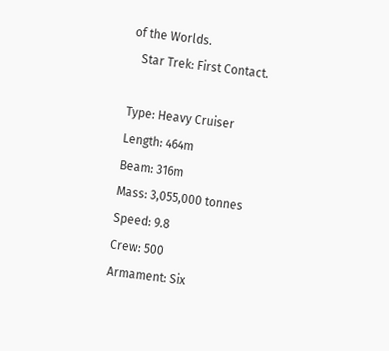of the Worlds.
   Star Trek: First Contact.

Type: Heavy Cruiser
Length: 464m
Beam: 316m
Mass: 3,055,000 tonnes
Speed: 9.8
Crew: 500
Armament: Six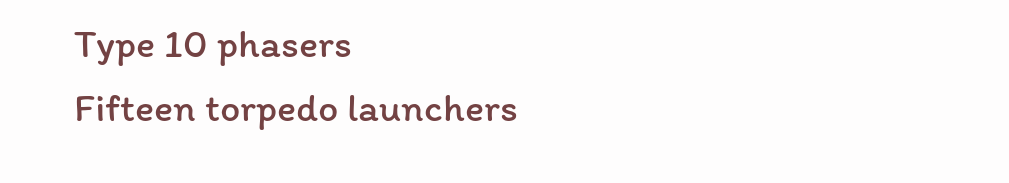Type 10 phasers
Fifteen torpedo launchers